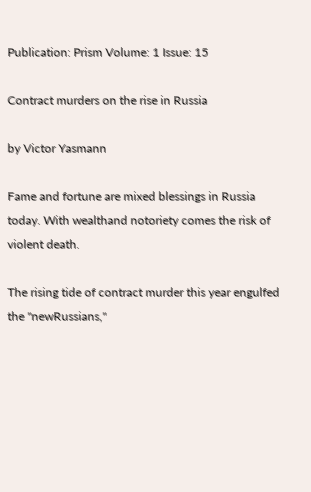Publication: Prism Volume: 1 Issue: 15

Contract murders on the rise in Russia

by Victor Yasmann

Fame and fortune are mixed blessings in Russia today. With wealthand notoriety comes the risk of violent death.

The rising tide of contract murder this year engulfed the "newRussians,"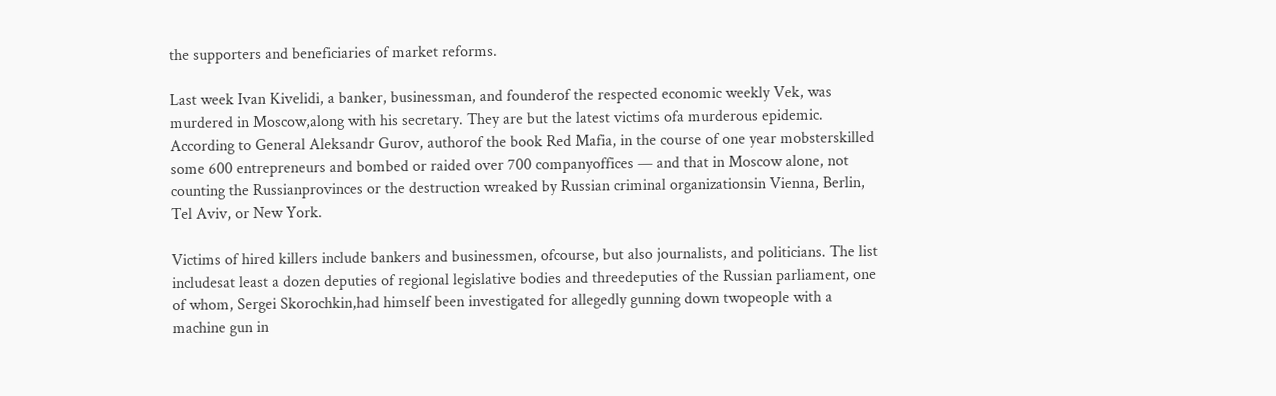the supporters and beneficiaries of market reforms.

Last week Ivan Kivelidi, a banker, businessman, and founderof the respected economic weekly Vek, was murdered in Moscow,along with his secretary. They are but the latest victims ofa murderous epidemic. According to General Aleksandr Gurov, authorof the book Red Mafia, in the course of one year mobsterskilled some 600 entrepreneurs and bombed or raided over 700 companyoffices — and that in Moscow alone, not counting the Russianprovinces or the destruction wreaked by Russian criminal organizationsin Vienna, Berlin, Tel Aviv, or New York.

Victims of hired killers include bankers and businessmen, ofcourse, but also journalists, and politicians. The list includesat least a dozen deputies of regional legislative bodies and threedeputies of the Russian parliament, one of whom, Sergei Skorochkin,had himself been investigated for allegedly gunning down twopeople with a machine gun in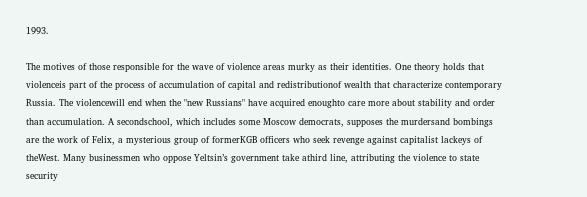1993.

The motives of those responsible for the wave of violence areas murky as their identities. One theory holds that violenceis part of the process of accumulation of capital and redistributionof wealth that characterize contemporary Russia. The violencewill end when the "new Russians" have acquired enoughto care more about stability and order than accumulation. A secondschool, which includes some Moscow democrats, supposes the murdersand bombings are the work of Felix, a mysterious group of formerKGB officers who seek revenge against capitalist lackeys of theWest. Many businessmen who oppose Yeltsin’s government take athird line, attributing the violence to state security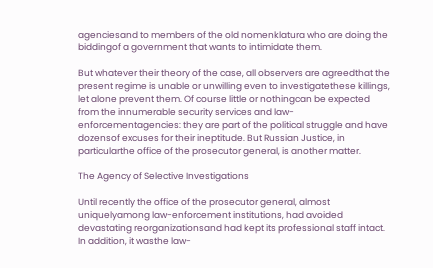agenciesand to members of the old nomenklatura who are doing the biddingof a government that wants to intimidate them.

But whatever their theory of the case, all observers are agreedthat the present regime is unable or unwilling even to investigatethese killings, let alone prevent them. Of course little or nothingcan be expected from the innumerable security services and law-enforcementagencies: they are part of the political struggle and have dozensof excuses for their ineptitude. But Russian Justice, in particularthe office of the prosecutor general, is another matter.

The Agency of Selective Investigations

Until recently the office of the prosecutor general, almost uniquelyamong law-enforcement institutions, had avoided devastating reorganizationsand had kept its professional staff intact. In addition, it wasthe law-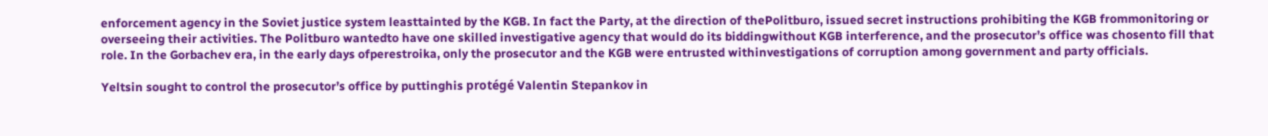enforcement agency in the Soviet justice system leasttainted by the KGB. In fact the Party, at the direction of thePolitburo, issued secret instructions prohibiting the KGB frommonitoring or overseeing their activities. The Politburo wantedto have one skilled investigative agency that would do its biddingwithout KGB interference, and the prosecutor’s office was chosento fill that role. In the Gorbachev era, in the early days ofperestroika, only the prosecutor and the KGB were entrusted withinvestigations of corruption among government and party officials.

Yeltsin sought to control the prosecutor’s office by puttinghis protégé Valentin Stepankov in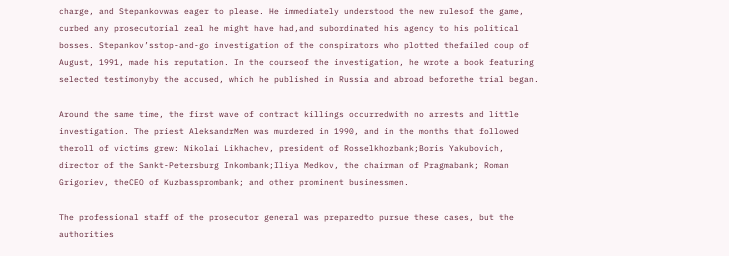charge, and Stepankovwas eager to please. He immediately understood the new rulesof the game, curbed any prosecutorial zeal he might have had,and subordinated his agency to his political bosses. Stepankov’sstop-and-go investigation of the conspirators who plotted thefailed coup of August, 1991, made his reputation. In the courseof the investigation, he wrote a book featuring selected testimonyby the accused, which he published in Russia and abroad beforethe trial began.

Around the same time, the first wave of contract killings occurredwith no arrests and little investigation. The priest AleksandrMen was murdered in 1990, and in the months that followed theroll of victims grew: Nikolai Likhachev, president of Rosselkhozbank;Boris Yakubovich, director of the Sankt-Petersburg Inkombank;Iliya Medkov, the chairman of Pragmabank; Roman Grigoriev, theCEO of Kuzbassprombank; and other prominent businessmen.

The professional staff of the prosecutor general was preparedto pursue these cases, but the authorities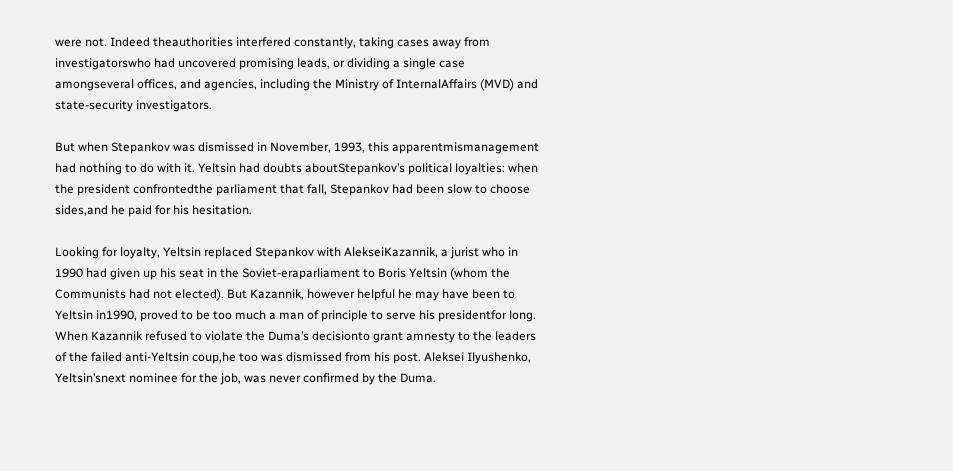were not. Indeed theauthorities interfered constantly, taking cases away from investigatorswho had uncovered promising leads, or dividing a single case amongseveral offices, and agencies, including the Ministry of InternalAffairs (MVD) and state-security investigators.

But when Stepankov was dismissed in November, 1993, this apparentmismanagement had nothing to do with it. Yeltsin had doubts aboutStepankov’s political loyalties: when the president confrontedthe parliament that fall, Stepankov had been slow to choose sides,and he paid for his hesitation.

Looking for loyalty, Yeltsin replaced Stepankov with AlekseiKazannik, a jurist who in 1990 had given up his seat in the Soviet-eraparliament to Boris Yeltsin (whom the Communists had not elected). But Kazannik, however helpful he may have been to Yeltsin in1990, proved to be too much a man of principle to serve his presidentfor long. When Kazannik refused to violate the Duma’s decisionto grant amnesty to the leaders of the failed anti-Yeltsin coup,he too was dismissed from his post. Aleksei Ilyushenko, Yeltsin’snext nominee for the job, was never confirmed by the Duma.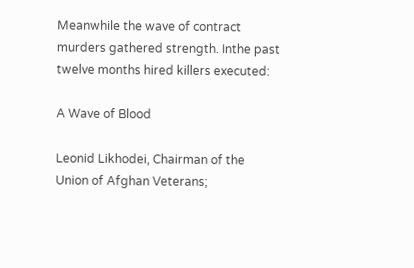Meanwhile the wave of contract murders gathered strength. Inthe past twelve months hired killers executed:

A Wave of Blood

Leonid Likhodei, Chairman of the Union of Afghan Veterans;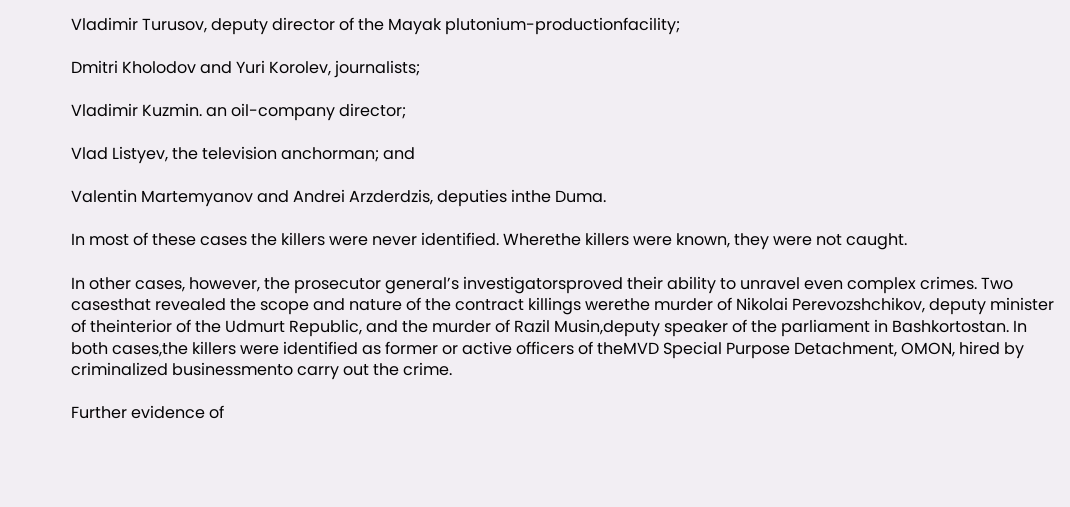Vladimir Turusov, deputy director of the Mayak plutonium-productionfacility;

Dmitri Kholodov and Yuri Korolev, journalists;

Vladimir Kuzmin. an oil-company director;

Vlad Listyev, the television anchorman; and

Valentin Martemyanov and Andrei Arzderdzis, deputies inthe Duma.

In most of these cases the killers were never identified. Wherethe killers were known, they were not caught.

In other cases, however, the prosecutor general’s investigatorsproved their ability to unravel even complex crimes. Two casesthat revealed the scope and nature of the contract killings werethe murder of Nikolai Perevozshchikov, deputy minister of theinterior of the Udmurt Republic, and the murder of Razil Musin,deputy speaker of the parliament in Bashkortostan. In both cases,the killers were identified as former or active officers of theMVD Special Purpose Detachment, OMON, hired by criminalized businessmento carry out the crime.

Further evidence of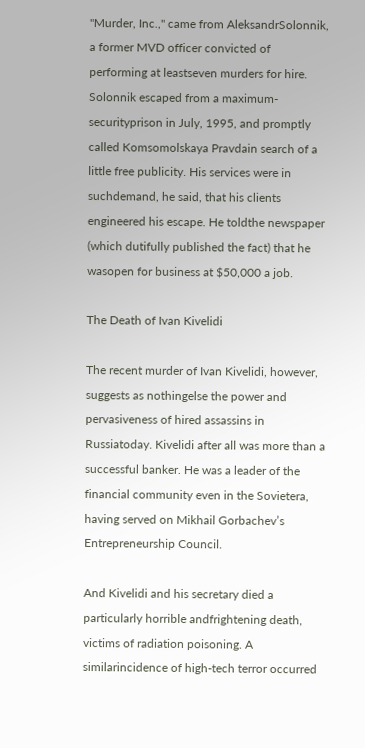"Murder, Inc.," came from AleksandrSolonnik, a former MVD officer convicted of performing at leastseven murders for hire. Solonnik escaped from a maximum-securityprison in July, 1995, and promptly called Komsomolskaya Pravdain search of a little free publicity. His services were in suchdemand, he said, that his clients engineered his escape. He toldthe newspaper (which dutifully published the fact) that he wasopen for business at $50,000 a job.

The Death of Ivan Kivelidi

The recent murder of Ivan Kivelidi, however, suggests as nothingelse the power and pervasiveness of hired assassins in Russiatoday. Kivelidi after all was more than a successful banker. He was a leader of the financial community even in the Sovietera, having served on Mikhail Gorbachev’s Entrepreneurship Council.

And Kivelidi and his secretary died a particularly horrible andfrightening death, victims of radiation poisoning. A similarincidence of high-tech terror occurred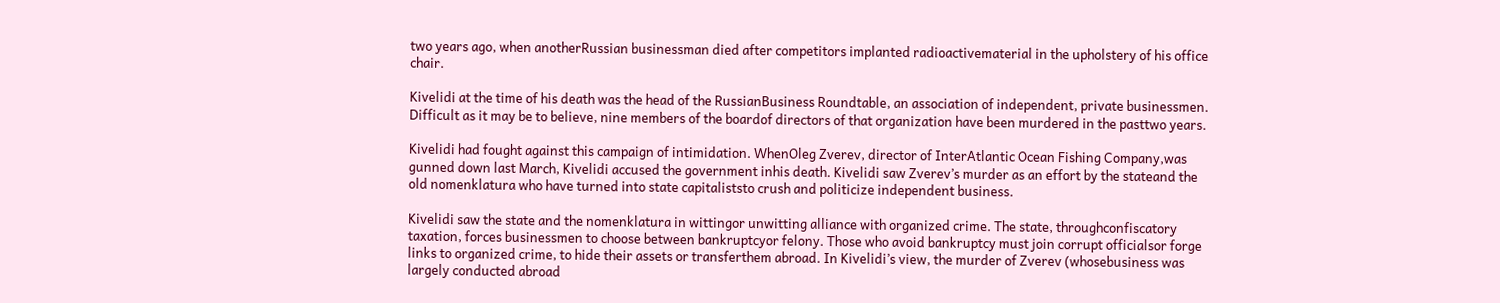two years ago, when anotherRussian businessman died after competitors implanted radioactivematerial in the upholstery of his office chair.

Kivelidi at the time of his death was the head of the RussianBusiness Roundtable, an association of independent, private businessmen. Difficult as it may be to believe, nine members of the boardof directors of that organization have been murdered in the pasttwo years.

Kivelidi had fought against this campaign of intimidation. WhenOleg Zverev, director of InterAtlantic Ocean Fishing Company,was gunned down last March, Kivelidi accused the government inhis death. Kivelidi saw Zverev’s murder as an effort by the stateand the old nomenklatura who have turned into state capitaliststo crush and politicize independent business.

Kivelidi saw the state and the nomenklatura in wittingor unwitting alliance with organized crime. The state, throughconfiscatory taxation, forces businessmen to choose between bankruptcyor felony. Those who avoid bankruptcy must join corrupt officialsor forge links to organized crime, to hide their assets or transferthem abroad. In Kivelidi’s view, the murder of Zverev (whosebusiness was largely conducted abroad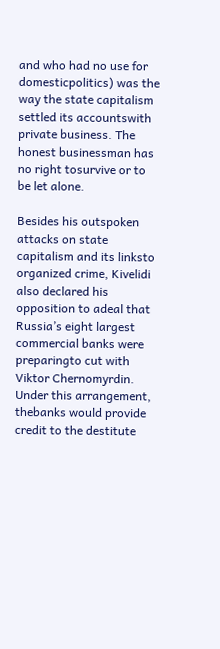and who had no use for domesticpolitics) was the way the state capitalism settled its accountswith private business. The honest businessman has no right tosurvive or to be let alone.

Besides his outspoken attacks on state capitalism and its linksto organized crime, Kivelidi also declared his opposition to adeal that Russia’s eight largest commercial banks were preparingto cut with Viktor Chernomyrdin. Under this arrangement, thebanks would provide credit to the destitute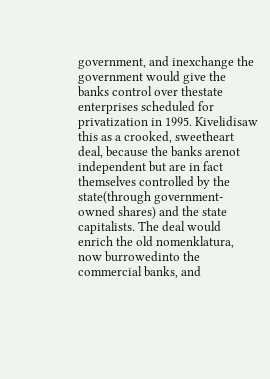government, and inexchange the government would give the banks control over thestate enterprises scheduled for privatization in 1995. Kivelidisaw this as a crooked, sweetheart deal, because the banks arenot independent but are in fact themselves controlled by the state(through government-owned shares) and the state capitalists. The deal would enrich the old nomenklatura, now burrowedinto the commercial banks, and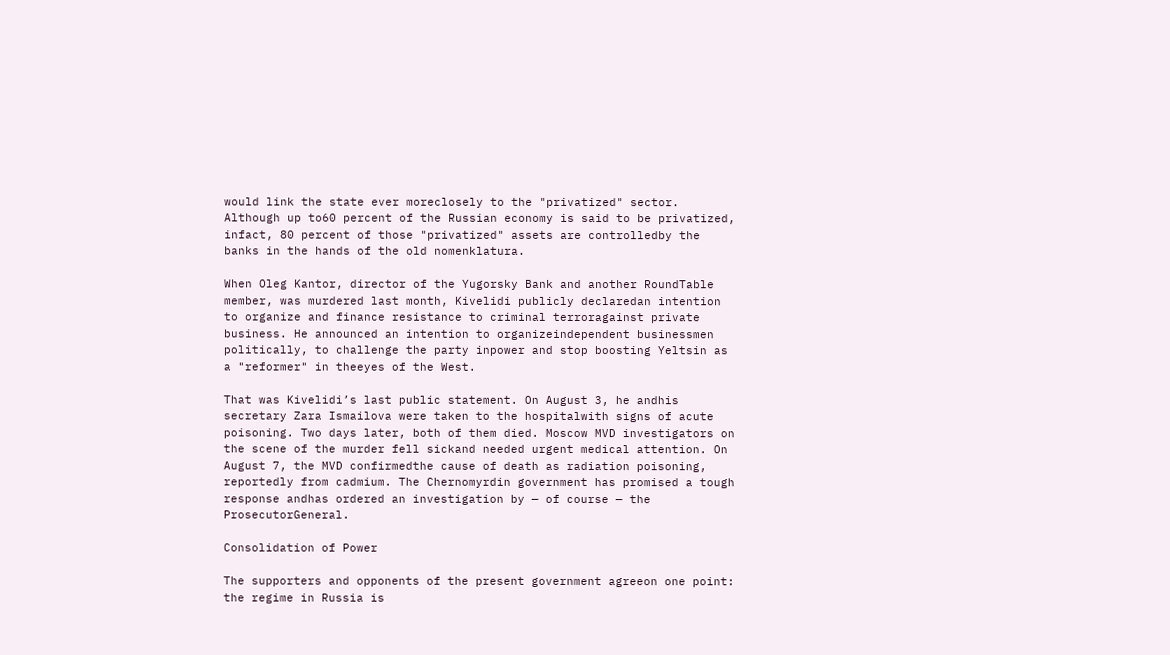would link the state ever moreclosely to the "privatized" sector. Although up to60 percent of the Russian economy is said to be privatized, infact, 80 percent of those "privatized" assets are controlledby the banks in the hands of the old nomenklatura.

When Oleg Kantor, director of the Yugorsky Bank and another RoundTable member, was murdered last month, Kivelidi publicly declaredan intention to organize and finance resistance to criminal terroragainst private business. He announced an intention to organizeindependent businessmen politically, to challenge the party inpower and stop boosting Yeltsin as a "reformer" in theeyes of the West.

That was Kivelidi’s last public statement. On August 3, he andhis secretary Zara Ismailova were taken to the hospitalwith signs of acute poisoning. Two days later, both of them died. Moscow MVD investigators on the scene of the murder fell sickand needed urgent medical attention. On August 7, the MVD confirmedthe cause of death as radiation poisoning, reportedly from cadmium. The Chernomyrdin government has promised a tough response andhas ordered an investigation by — of course — the ProsecutorGeneral.

Consolidation of Power

The supporters and opponents of the present government agreeon one point: the regime in Russia is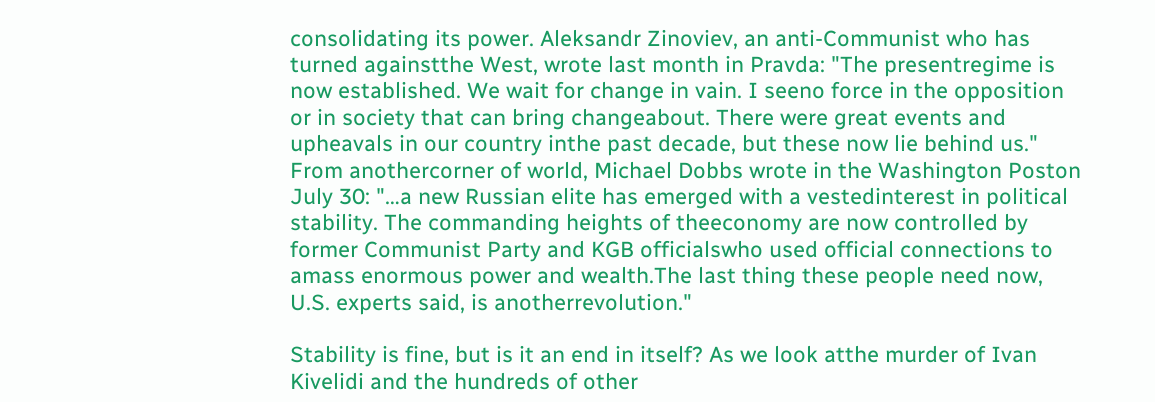consolidating its power. Aleksandr Zinoviev, an anti-Communist who has turned againstthe West, wrote last month in Pravda: "The presentregime is now established. We wait for change in vain. I seeno force in the opposition or in society that can bring changeabout. There were great events and upheavals in our country inthe past decade, but these now lie behind us." From anothercorner of world, Michael Dobbs wrote in the Washington Poston July 30: "…a new Russian elite has emerged with a vestedinterest in political stability. The commanding heights of theeconomy are now controlled by former Communist Party and KGB officialswho used official connections to amass enormous power and wealth.The last thing these people need now, U.S. experts said, is anotherrevolution."

Stability is fine, but is it an end in itself? As we look atthe murder of Ivan Kivelidi and the hundreds of other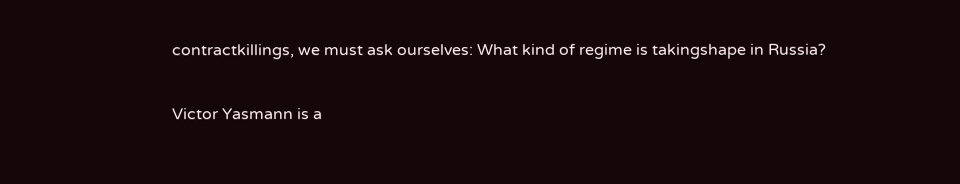contractkillings, we must ask ourselves: What kind of regime is takingshape in Russia?

Victor Yasmann is a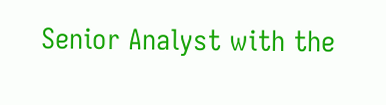Senior Analyst with the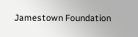Jamestown Foundation